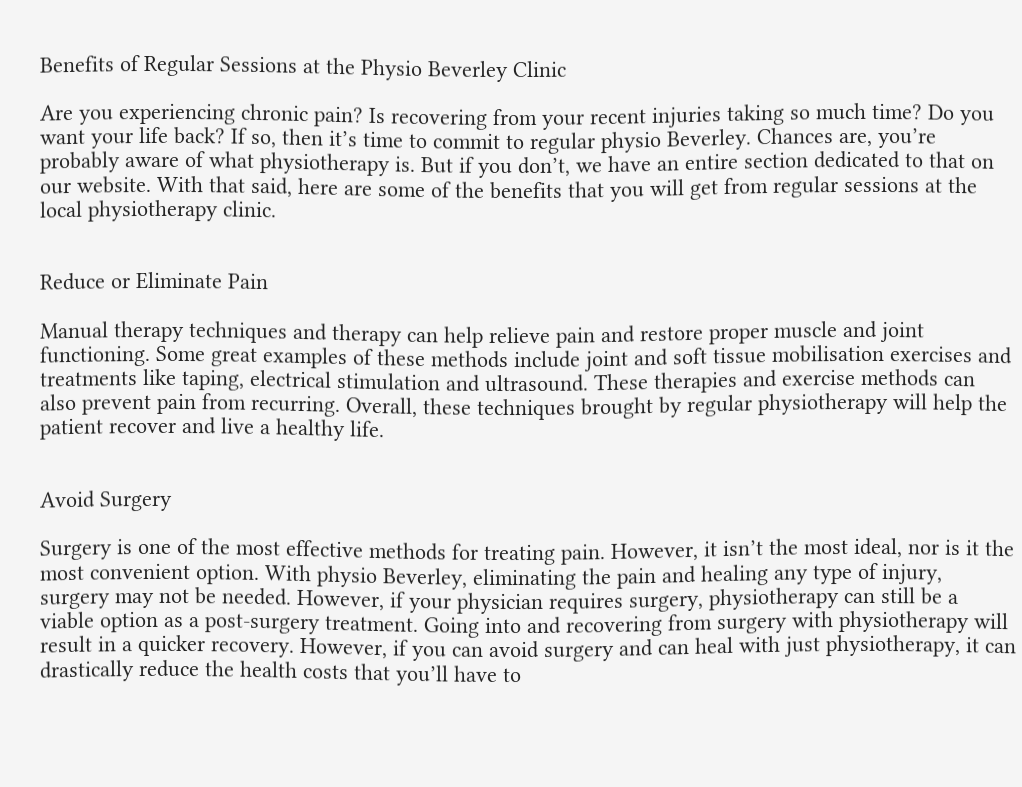Benefits of Regular Sessions at the Physio Beverley Clinic

Are you experiencing chronic pain? Is recovering from your recent injuries taking so much time? Do you want your life back? If so, then it’s time to commit to regular physio Beverley. Chances are, you’re probably aware of what physiotherapy is. But if you don’t, we have an entire section dedicated to that on our website. With that said, here are some of the benefits that you will get from regular sessions at the local physiotherapy clinic.


Reduce or Eliminate Pain

Manual therapy techniques and therapy can help relieve pain and restore proper muscle and joint functioning. Some great examples of these methods include joint and soft tissue mobilisation exercises and treatments like taping, electrical stimulation and ultrasound. These therapies and exercise methods can also prevent pain from recurring. Overall, these techniques brought by regular physiotherapy will help the patient recover and live a healthy life.


Avoid Surgery

Surgery is one of the most effective methods for treating pain. However, it isn’t the most ideal, nor is it the most convenient option. With physio Beverley, eliminating the pain and healing any type of injury, surgery may not be needed. However, if your physician requires surgery, physiotherapy can still be a viable option as a post-surgery treatment. Going into and recovering from surgery with physiotherapy will result in a quicker recovery. However, if you can avoid surgery and can heal with just physiotherapy, it can drastically reduce the health costs that you’ll have to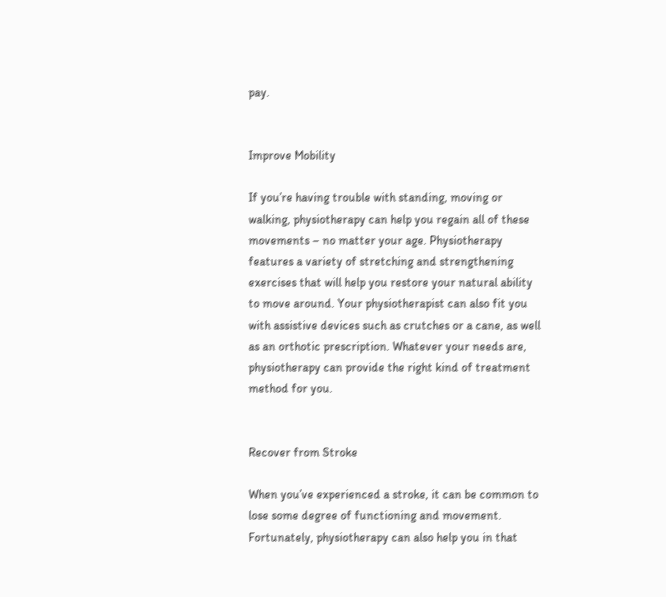pay.


Improve Mobility

If you’re having trouble with standing, moving or walking, physiotherapy can help you regain all of these movements – no matter your age. Physiotherapy features a variety of stretching and strengthening exercises that will help you restore your natural ability to move around. Your physiotherapist can also fit you with assistive devices such as crutches or a cane, as well as an orthotic prescription. Whatever your needs are, physiotherapy can provide the right kind of treatment method for you.


Recover from Stroke

When you’ve experienced a stroke, it can be common to lose some degree of functioning and movement. Fortunately, physiotherapy can also help you in that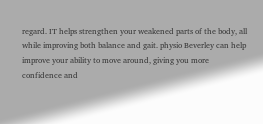regard. IT helps strengthen your weakened parts of the body, all while improving both balance and gait. physio Beverley can help improve your ability to move around, giving you more confidence and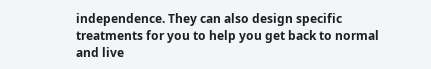independence. They can also design specific treatments for you to help you get back to normal and live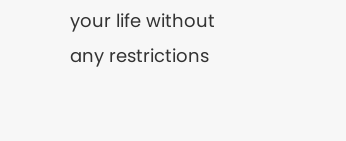your life without any restrictions